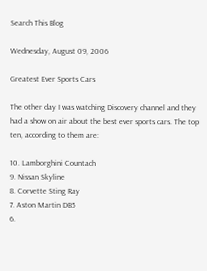Search This Blog

Wednesday, August 09, 2006

Greatest Ever Sports Cars

The other day I was watching Discovery channel and they had a show on air about the best ever sports cars. The top ten, according to them are:

10. Lamborghini Countach
9. Nissan Skyline
8. Corvette Sting Ray
7. Aston Martin DB5
6.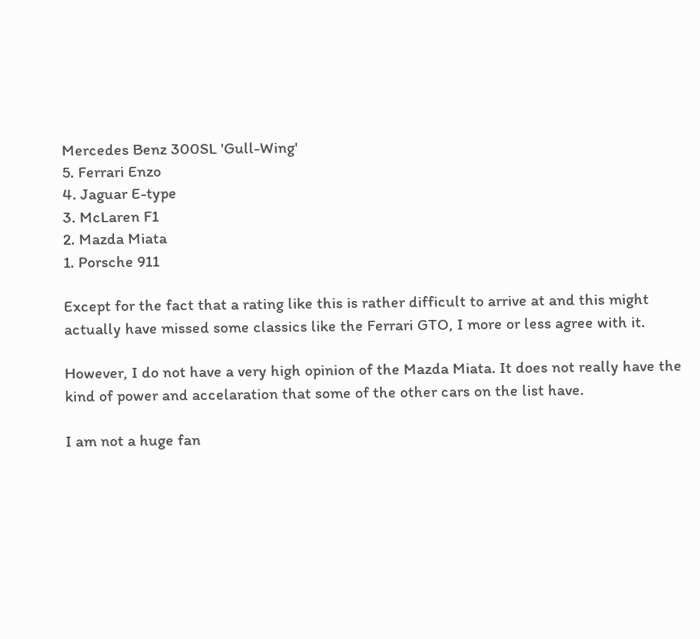Mercedes Benz 300SL 'Gull-Wing'
5. Ferrari Enzo
4. Jaguar E-type
3. McLaren F1
2. Mazda Miata
1. Porsche 911

Except for the fact that a rating like this is rather difficult to arrive at and this might actually have missed some classics like the Ferrari GTO, I more or less agree with it.

However, I do not have a very high opinion of the Mazda Miata. It does not really have the kind of power and accelaration that some of the other cars on the list have.

I am not a huge fan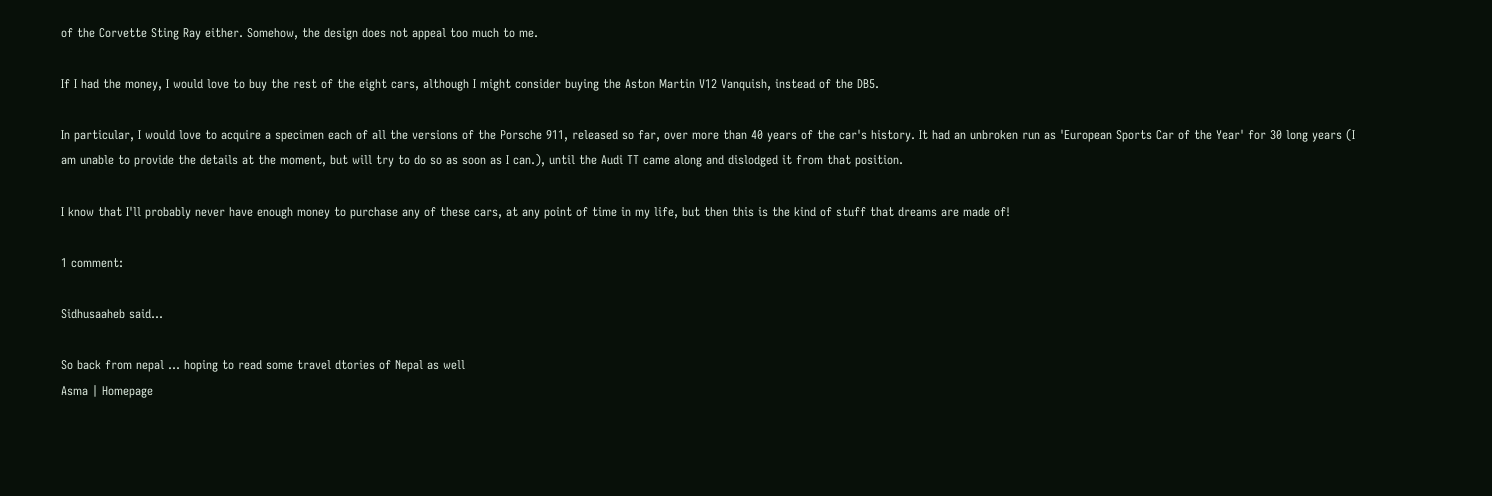of the Corvette Sting Ray either. Somehow, the design does not appeal too much to me.

If I had the money, I would love to buy the rest of the eight cars, although I might consider buying the Aston Martin V12 Vanquish, instead of the DB5.

In particular, I would love to acquire a specimen each of all the versions of the Porsche 911, released so far, over more than 40 years of the car's history. It had an unbroken run as 'European Sports Car of the Year' for 30 long years (I am unable to provide the details at the moment, but will try to do so as soon as I can.), until the Audi TT came along and dislodged it from that position.

I know that I'll probably never have enough money to purchase any of these cars, at any point of time in my life, but then this is the kind of stuff that dreams are made of!

1 comment:

Sidhusaaheb said...

So back from nepal … hoping to read some travel dtories of Nepal as well
Asma | Homepage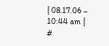| 08.17.06 – 10:44 am | #